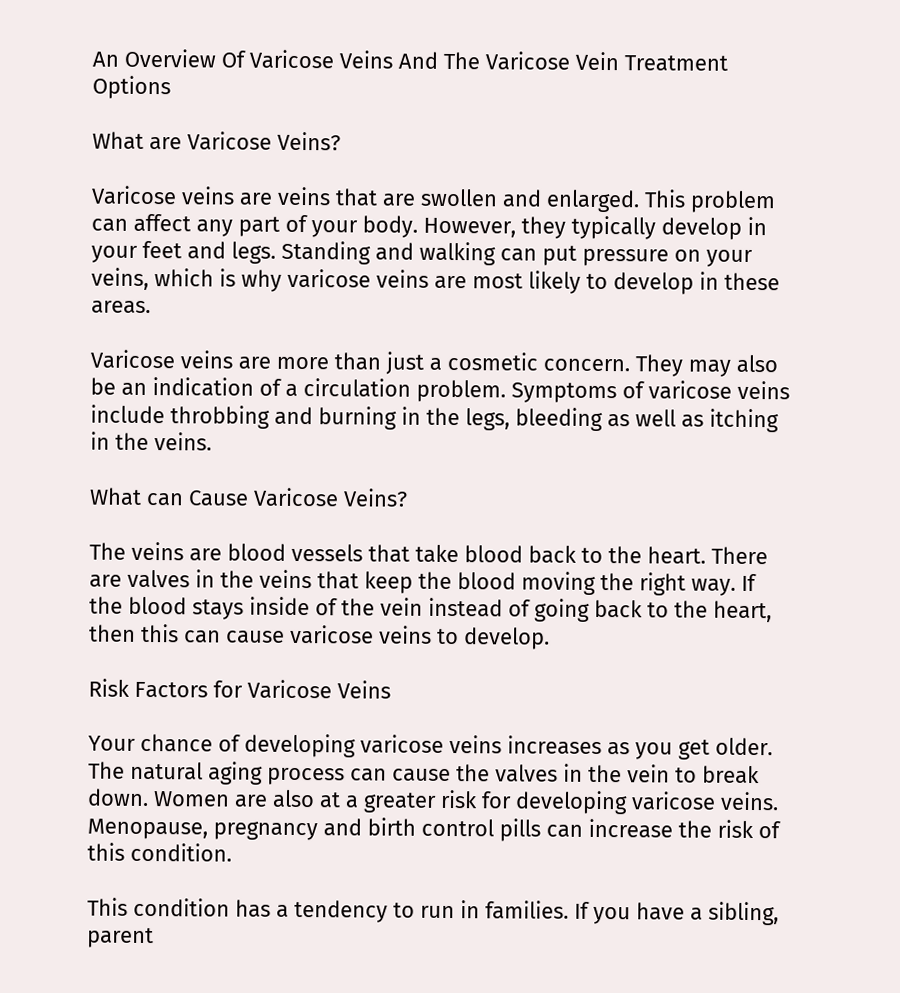An Overview Of Varicose Veins And The Varicose Vein Treatment Options

What are Varicose Veins?

Varicose veins are veins that are swollen and enlarged. This problem can affect any part of your body. However, they typically develop in your feet and legs. Standing and walking can put pressure on your veins, which is why varicose veins are most likely to develop in these areas.

Varicose veins are more than just a cosmetic concern. They may also be an indication of a circulation problem. Symptoms of varicose veins include throbbing and burning in the legs, bleeding as well as itching in the veins.

What can Cause Varicose Veins?

The veins are blood vessels that take blood back to the heart. There are valves in the veins that keep the blood moving the right way. If the blood stays inside of the vein instead of going back to the heart, then this can cause varicose veins to develop.

Risk Factors for Varicose Veins

Your chance of developing varicose veins increases as you get older. The natural aging process can cause the valves in the vein to break down. Women are also at a greater risk for developing varicose veins. Menopause, pregnancy and birth control pills can increase the risk of this condition.

This condition has a tendency to run in families. If you have a sibling, parent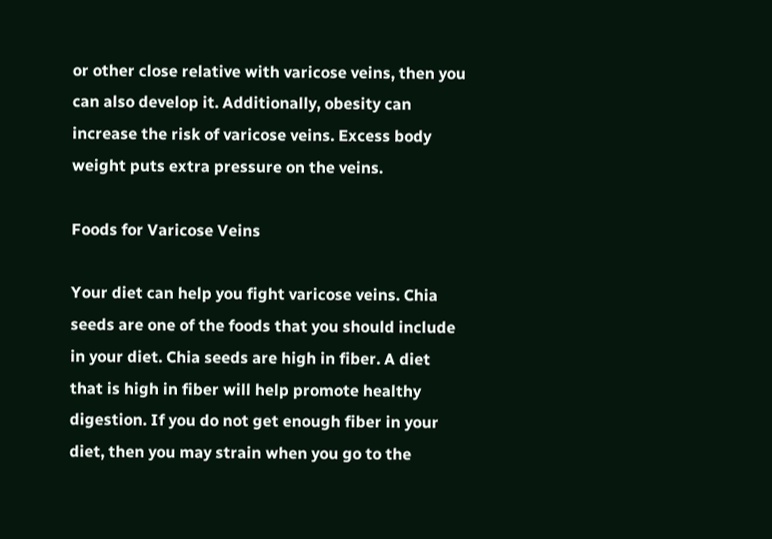or other close relative with varicose veins, then you can also develop it. Additionally, obesity can increase the risk of varicose veins. Excess body weight puts extra pressure on the veins.

Foods for Varicose Veins

Your diet can help you fight varicose veins. Chia seeds are one of the foods that you should include in your diet. Chia seeds are high in fiber. A diet that is high in fiber will help promote healthy digestion. If you do not get enough fiber in your diet, then you may strain when you go to the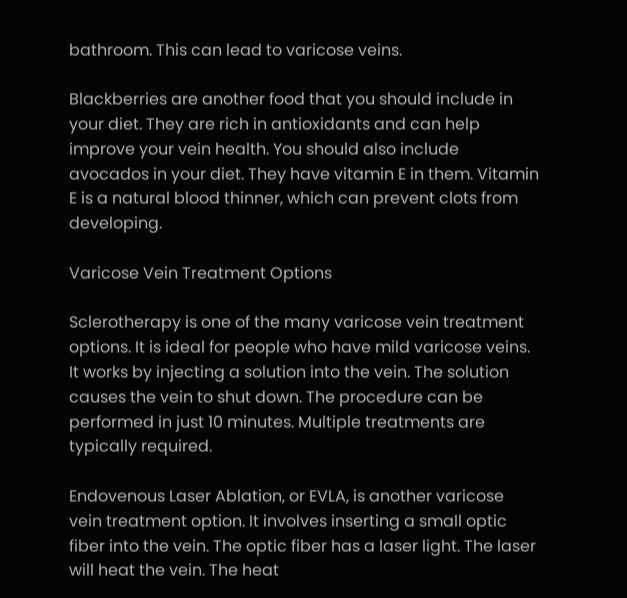bathroom. This can lead to varicose veins.

Blackberries are another food that you should include in your diet. They are rich in antioxidants and can help improve your vein health. You should also include avocados in your diet. They have vitamin E in them. Vitamin E is a natural blood thinner, which can prevent clots from developing.

Varicose Vein Treatment Options

Sclerotherapy is one of the many varicose vein treatment options. It is ideal for people who have mild varicose veins. It works by injecting a solution into the vein. The solution causes the vein to shut down. The procedure can be performed in just 10 minutes. Multiple treatments are typically required.

Endovenous Laser Ablation, or EVLA, is another varicose vein treatment option. It involves inserting a small optic fiber into the vein. The optic fiber has a laser light. The laser will heat the vein. The heat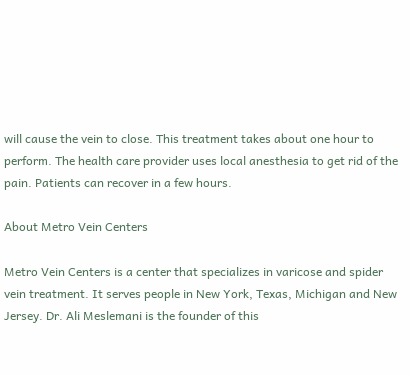will cause the vein to close. This treatment takes about one hour to perform. The health care provider uses local anesthesia to get rid of the pain. Patients can recover in a few hours.

About Metro Vein Centers

Metro Vein Centers is a center that specializes in varicose and spider vein treatment. It serves people in New York, Texas, Michigan and New Jersey. Dr. Ali Meslemani is the founder of this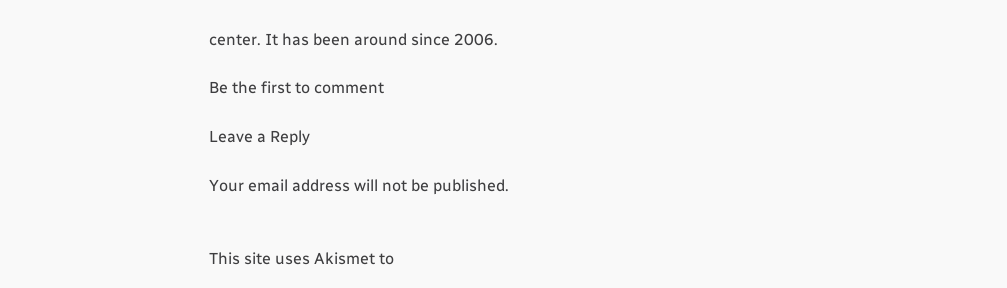center. It has been around since 2006.

Be the first to comment

Leave a Reply

Your email address will not be published.


This site uses Akismet to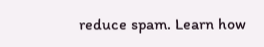reduce spam. Learn how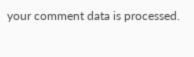your comment data is processed.